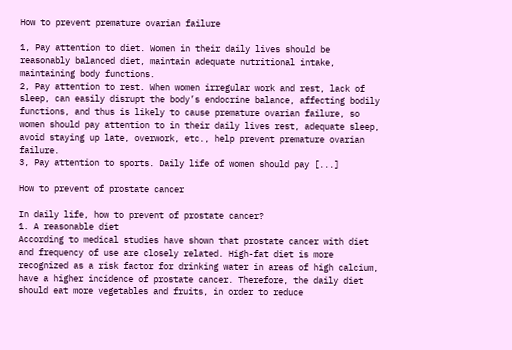How to prevent premature ovarian failure

1, Pay attention to diet. Women in their daily lives should be reasonably balanced diet, maintain adequate nutritional intake, maintaining body functions.
2, Pay attention to rest. When women irregular work and rest, lack of sleep, can easily disrupt the body’s endocrine balance, affecting bodily functions, and thus is likely to cause premature ovarian failure, so women should pay attention to in their daily lives rest, adequate sleep, avoid staying up late, overwork, etc., help prevent premature ovarian failure.
3, Pay attention to sports. Daily life of women should pay [...]

How to prevent of prostate cancer

In daily life, how to prevent of prostate cancer?
1. A reasonable diet
According to medical studies have shown that prostate cancer with diet and frequency of use are closely related. High-fat diet is more recognized as a risk factor for drinking water in areas of high calcium, have a higher incidence of prostate cancer. Therefore, the daily diet should eat more vegetables and fruits, in order to reduce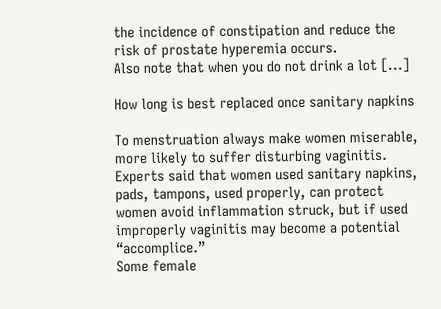the incidence of constipation and reduce the risk of prostate hyperemia occurs.
Also note that when you do not drink a lot [...]

How long is best replaced once sanitary napkins

To menstruation always make women miserable, more likely to suffer disturbing vaginitis. Experts said that women used sanitary napkins, pads, tampons, used properly, can protect women avoid inflammation struck, but if used improperly vaginitis may become a potential “accomplice.”
Some female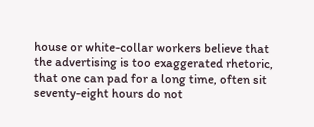house or white-collar workers believe that the advertising is too exaggerated rhetoric, that one can pad for a long time, often sit seventy-eight hours do not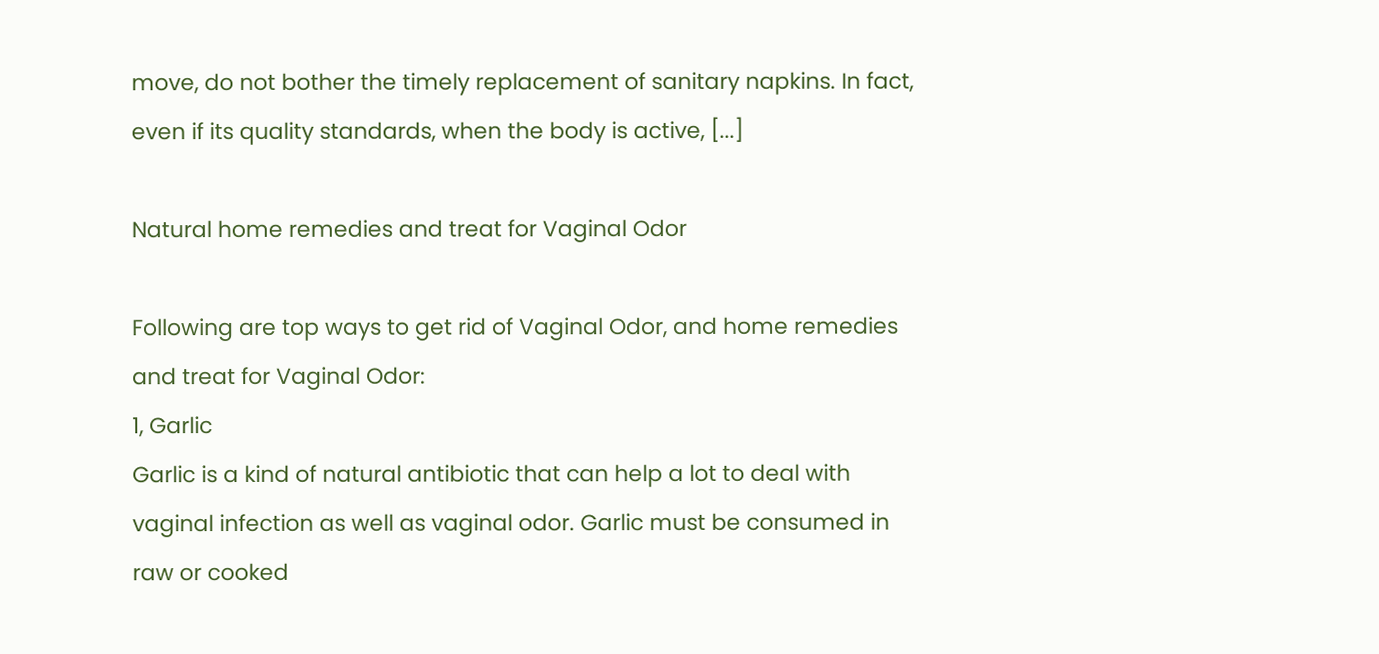move, do not bother the timely replacement of sanitary napkins. In fact, even if its quality standards, when the body is active, [...]

Natural home remedies and treat for Vaginal Odor

Following are top ways to get rid of Vaginal Odor, and home remedies and treat for Vaginal Odor:
1, Garlic
Garlic is a kind of natural antibiotic that can help a lot to deal with vaginal infection as well as vaginal odor. Garlic must be consumed in raw or cooked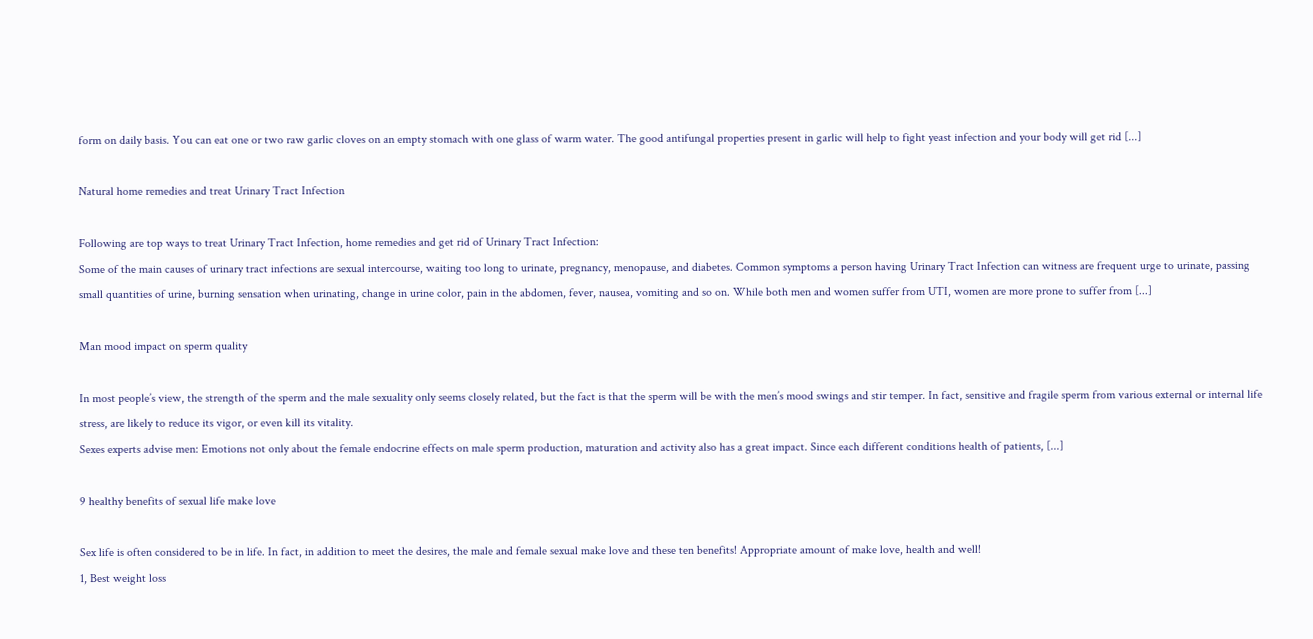form on daily basis. You can eat one or two raw garlic cloves on an empty stomach with one glass of warm water. The good antifungal properties present in garlic will help to fight yeast infection and your body will get rid [...]

Natural home remedies and treat Urinary Tract Infection

Following are top ways to treat Urinary Tract Infection, home remedies and get rid of Urinary Tract Infection:
Some of the main causes of urinary tract infections are sexual intercourse, waiting too long to urinate, pregnancy, menopause, and diabetes. Common symptoms a person having Urinary Tract Infection can witness are frequent urge to urinate, passing small quantities of urine, burning sensation when urinating, change in urine color, pain in the abdomen, fever, nausea, vomiting and so on. While both men and women suffer from UTI, women are more prone to suffer from [...]

Man mood impact on sperm quality

In most people’s view, the strength of the sperm and the male sexuality only seems closely related, but the fact is that the sperm will be with the men’s mood swings and stir temper. In fact, sensitive and fragile sperm from various external or internal life stress, are likely to reduce its vigor, or even kill its vitality.
Sexes experts advise men: Emotions not only about the female endocrine effects on male sperm production, maturation and activity also has a great impact. Since each different conditions health of patients, [...]

9 healthy benefits of sexual life make love

Sex life is often considered to be in life. In fact, in addition to meet the desires, the male and female sexual make love and these ten benefits! Appropriate amount of make love, health and well!
1, Best weight loss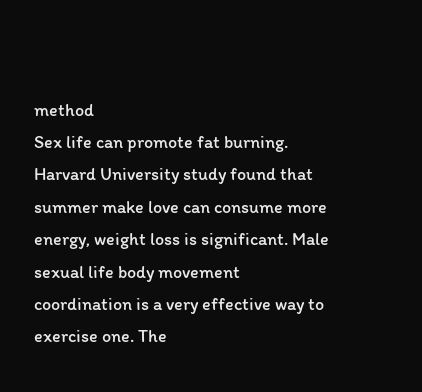method
Sex life can promote fat burning. Harvard University study found that summer make love can consume more energy, weight loss is significant. Male sexual life body movement coordination is a very effective way to exercise one. The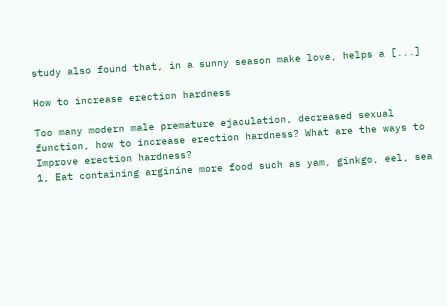study also found that, in a sunny season make love, helps a [...]

How to increase erection hardness

Too many modern male premature ejaculation, decreased sexual function, how to increase erection hardness? What are the ways to Improve erection hardness?
1, Eat containing arginine more food such as yam, ginkgo, eel, sea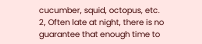cucumber, squid, octopus, etc.
2, Often late at night, there is no guarantee that enough time to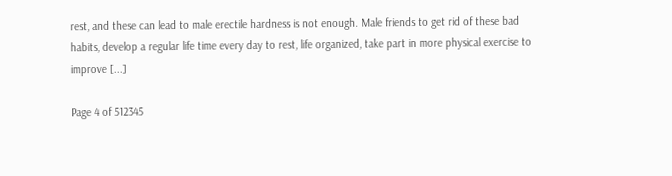rest, and these can lead to male erectile hardness is not enough. Male friends to get rid of these bad habits, develop a regular life time every day to rest, life organized, take part in more physical exercise to improve [...]

Page 4 of 512345